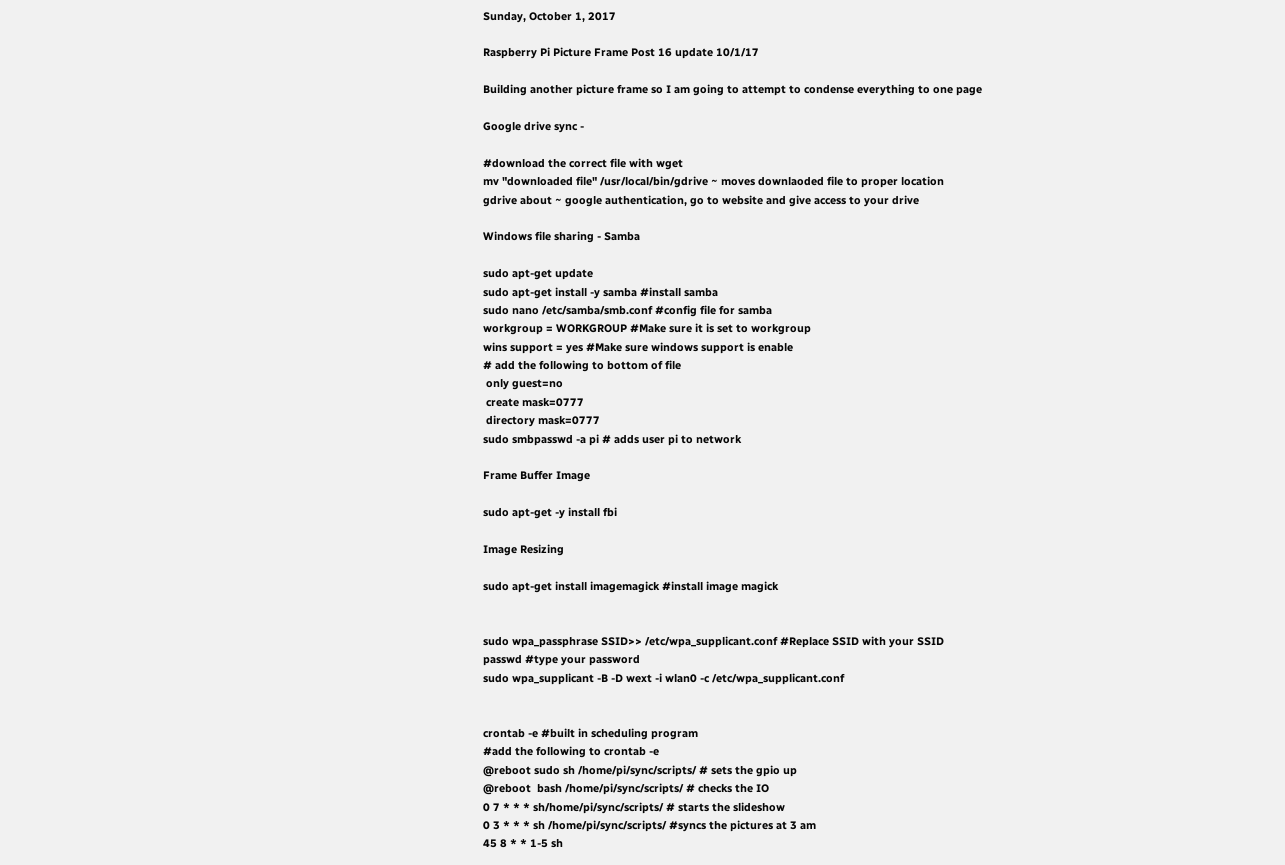Sunday, October 1, 2017

Raspberry Pi Picture Frame Post 16 update 10/1/17

Building another picture frame so I am going to attempt to condense everything to one page

Google drive sync -

#download the correct file with wget
mv "downloaded file" /usr/local/bin/gdrive ~ moves downlaoded file to proper location
gdrive about ~ google authentication, go to website and give access to your drive

Windows file sharing - Samba

sudo apt-get update
sudo apt-get install -y samba #install samba
sudo nano /etc/samba/smb.conf #config file for samba
workgroup = WORKGROUP #Make sure it is set to workgroup
wins support = yes #Make sure windows support is enable
# add the following to bottom of file
 only guest=no
 create mask=0777
 directory mask=0777
sudo smbpasswd -a pi # adds user pi to network

Frame Buffer Image

sudo apt-get -y install fbi

Image Resizing

sudo apt-get install imagemagick #install image magick


sudo wpa_passphrase SSID>> /etc/wpa_supplicant.conf #Replace SSID with your SSID
passwd #type your password
sudo wpa_supplicant -B -D wext -i wlan0 -c /etc/wpa_supplicant.conf


crontab -e #built in scheduling program
#add the following to crontab -e
@reboot sudo sh /home/pi/sync/scripts/ # sets the gpio up
@reboot  bash /home/pi/sync/scripts/ # checks the IO
0 7 * * * sh/home/pi/sync/scripts/ # starts the slideshow
0 3 * * * sh /home/pi/sync/scripts/ #syncs the pictures at 3 am
45 8 * * 1-5 sh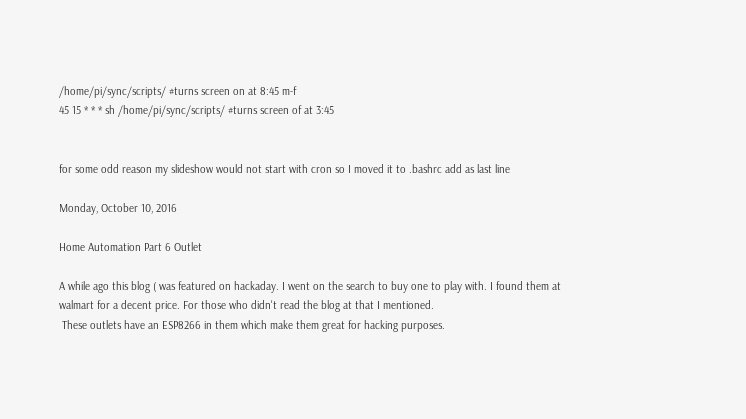/home/pi/sync/scripts/ #turns screen on at 8:45 m-f
45 15 * * * sh /home/pi/sync/scripts/ #turns screen of at 3:45


for some odd reason my slideshow would not start with cron so I moved it to .bashrc add as last line

Monday, October 10, 2016

Home Automation Part 6 Outlet

A while ago this blog ( was featured on hackaday. I went on the search to buy one to play with. I found them at walmart for a decent price. For those who didn't read the blog at that I mentioned.
 These outlets have an ESP8266 in them which make them great for hacking purposes.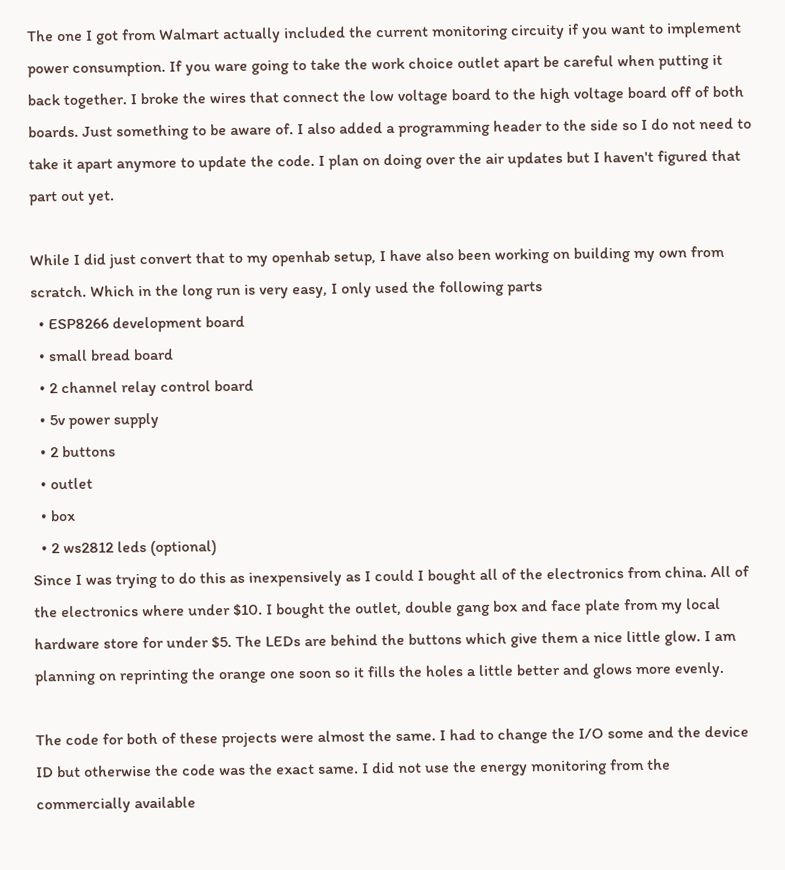The one I got from Walmart actually included the current monitoring circuity if you want to implement power consumption. If you ware going to take the work choice outlet apart be careful when putting it back together. I broke the wires that connect the low voltage board to the high voltage board off of both boards. Just something to be aware of. I also added a programming header to the side so I do not need to take it apart anymore to update the code. I plan on doing over the air updates but I haven't figured that part out yet.

While I did just convert that to my openhab setup, I have also been working on building my own from scratch. Which in the long run is very easy, I only used the following parts
  • ESP8266 development board
  • small bread board
  • 2 channel relay control board
  • 5v power supply
  • 2 buttons
  • outlet
  • box
  • 2 ws2812 leds (optional)
Since I was trying to do this as inexpensively as I could I bought all of the electronics from china. All of the electronics where under $10. I bought the outlet, double gang box and face plate from my local hardware store for under $5. The LEDs are behind the buttons which give them a nice little glow. I am planning on reprinting the orange one soon so it fills the holes a little better and glows more evenly.

The code for both of these projects were almost the same. I had to change the I/O some and the device ID but otherwise the code was the exact same. I did not use the energy monitoring from the commercially available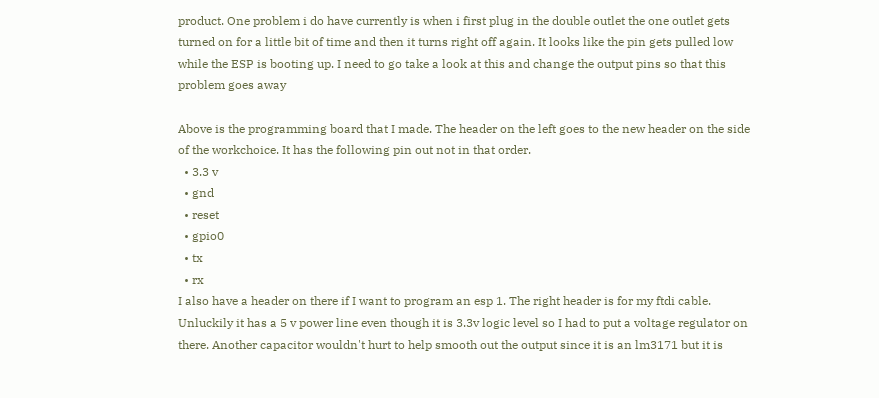product. One problem i do have currently is when i first plug in the double outlet the one outlet gets turned on for a little bit of time and then it turns right off again. It looks like the pin gets pulled low while the ESP is booting up. I need to go take a look at this and change the output pins so that this problem goes away

Above is the programming board that I made. The header on the left goes to the new header on the side of the workchoice. It has the following pin out not in that order.
  • 3.3 v
  • gnd
  • reset
  • gpio0
  • tx
  • rx
I also have a header on there if I want to program an esp 1. The right header is for my ftdi cable. Unluckily it has a 5 v power line even though it is 3.3v logic level so I had to put a voltage regulator on there. Another capacitor wouldn't hurt to help smooth out the output since it is an lm3171 but it is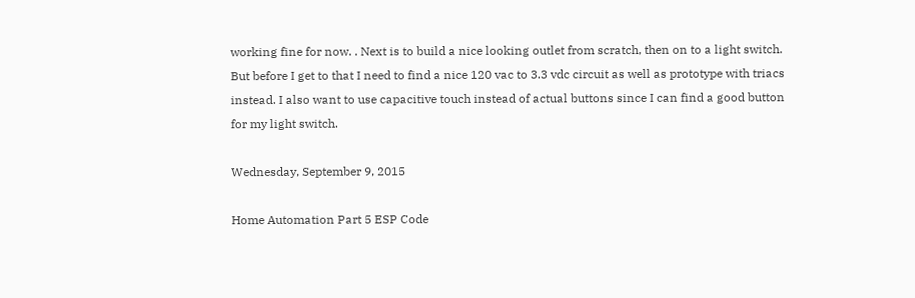working fine for now. . Next is to build a nice looking outlet from scratch, then on to a light switch. But before I get to that I need to find a nice 120 vac to 3.3 vdc circuit as well as prototype with triacs instead. I also want to use capacitive touch instead of actual buttons since I can find a good button for my light switch.

Wednesday, September 9, 2015

Home Automation Part 5 ESP Code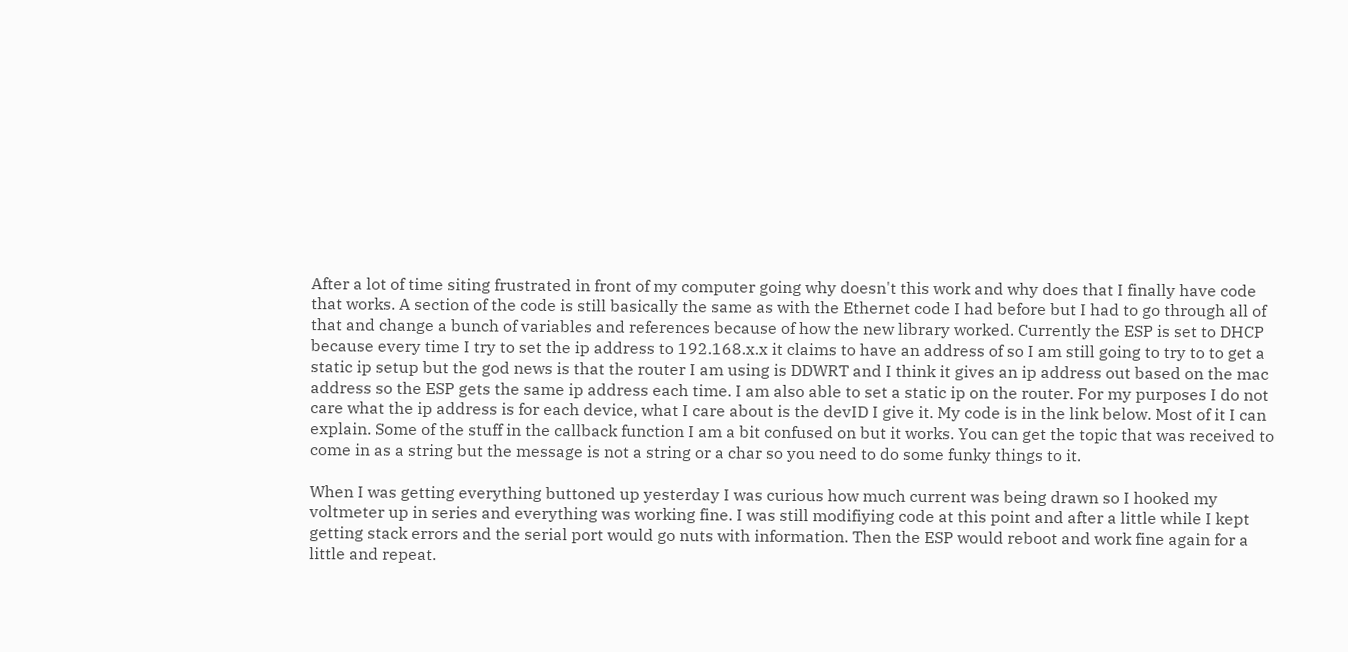After a lot of time siting frustrated in front of my computer going why doesn't this work and why does that I finally have code that works. A section of the code is still basically the same as with the Ethernet code I had before but I had to go through all of that and change a bunch of variables and references because of how the new library worked. Currently the ESP is set to DHCP because every time I try to set the ip address to 192.168.x.x it claims to have an address of so I am still going to try to to get a static ip setup but the god news is that the router I am using is DDWRT and I think it gives an ip address out based on the mac address so the ESP gets the same ip address each time. I am also able to set a static ip on the router. For my purposes I do not care what the ip address is for each device, what I care about is the devID I give it. My code is in the link below. Most of it I can explain. Some of the stuff in the callback function I am a bit confused on but it works. You can get the topic that was received to come in as a string but the message is not a string or a char so you need to do some funky things to it.

When I was getting everything buttoned up yesterday I was curious how much current was being drawn so I hooked my voltmeter up in series and everything was working fine. I was still modifiying code at this point and after a little while I kept getting stack errors and the serial port would go nuts with information. Then the ESP would reboot and work fine again for a little and repeat.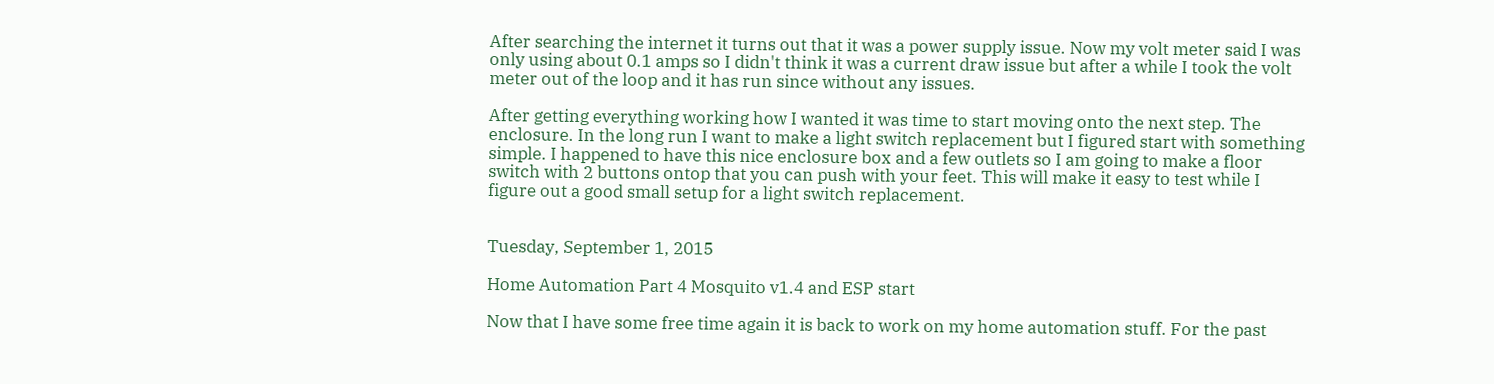After searching the internet it turns out that it was a power supply issue. Now my volt meter said I was only using about 0.1 amps so I didn't think it was a current draw issue but after a while I took the volt meter out of the loop and it has run since without any issues.

After getting everything working how I wanted it was time to start moving onto the next step. The enclosure. In the long run I want to make a light switch replacement but I figured start with something simple. I happened to have this nice enclosure box and a few outlets so I am going to make a floor switch with 2 buttons ontop that you can push with your feet. This will make it easy to test while I figure out a good small setup for a light switch replacement.


Tuesday, September 1, 2015

Home Automation Part 4 Mosquito v1.4 and ESP start

Now that I have some free time again it is back to work on my home automation stuff. For the past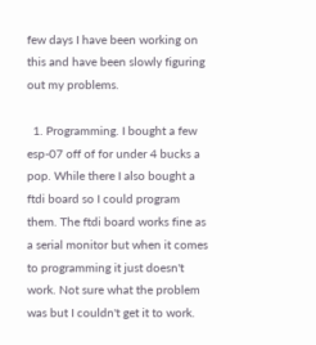few days I have been working on this and have been slowly figuring out my problems.

  1. Programming. I bought a few esp-07 off of for under 4 bucks a pop. While there I also bought a ftdi board so I could program them. The ftdi board works fine as a serial monitor but when it comes to programming it just doesn't work. Not sure what the problem was but I couldn't get it to work.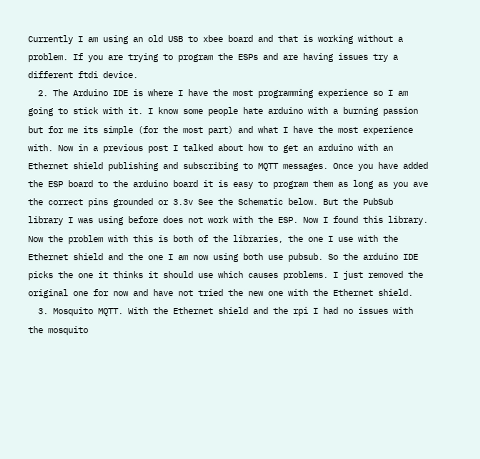Currently I am using an old USB to xbee board and that is working without a problem. If you are trying to program the ESPs and are having issues try a different ftdi device.
  2. The Arduino IDE is where I have the most programming experience so I am going to stick with it. I know some people hate arduino with a burning passion but for me its simple (for the most part) and what I have the most experience with. Now in a previous post I talked about how to get an arduino with an Ethernet shield publishing and subscribing to MQTT messages. Once you have added the ESP board to the arduino board it is easy to program them as long as you ave the correct pins grounded or 3.3v See the Schematic below. But the PubSub library I was using before does not work with the ESP. Now I found this library. Now the problem with this is both of the libraries, the one I use with the Ethernet shield and the one I am now using both use pubsub. So the arduino IDE picks the one it thinks it should use which causes problems. I just removed the original one for now and have not tried the new one with the Ethernet shield.
  3. Mosquito MQTT. With the Ethernet shield and the rpi I had no issues with the mosquito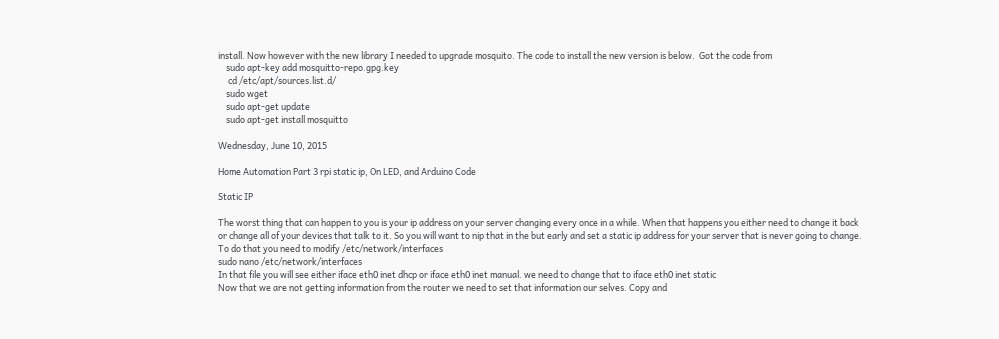install. Now however with the new library I needed to upgrade mosquito. The code to install the new version is below.  Got the code from
    sudo apt-key add mosquitto-repo.gpg.key
     cd /etc/apt/sources.list.d/
    sudo wget
    sudo apt-get update
    sudo apt-get install mosquitto

Wednesday, June 10, 2015

Home Automation Part 3 rpi static ip, On LED, and Arduino Code

Static IP

The worst thing that can happen to you is your ip address on your server changing every once in a while. When that happens you either need to change it back or change all of your devices that talk to it. So you will want to nip that in the but early and set a static ip address for your server that is never going to change. To do that you need to modify /etc/network/interfaces
sudo nano /etc/network/interfaces
In that file you will see either iface eth0 inet dhcp or iface eth0 inet manual. we need to change that to iface eth0 inet static
Now that we are not getting information from the router we need to set that information our selves. Copy and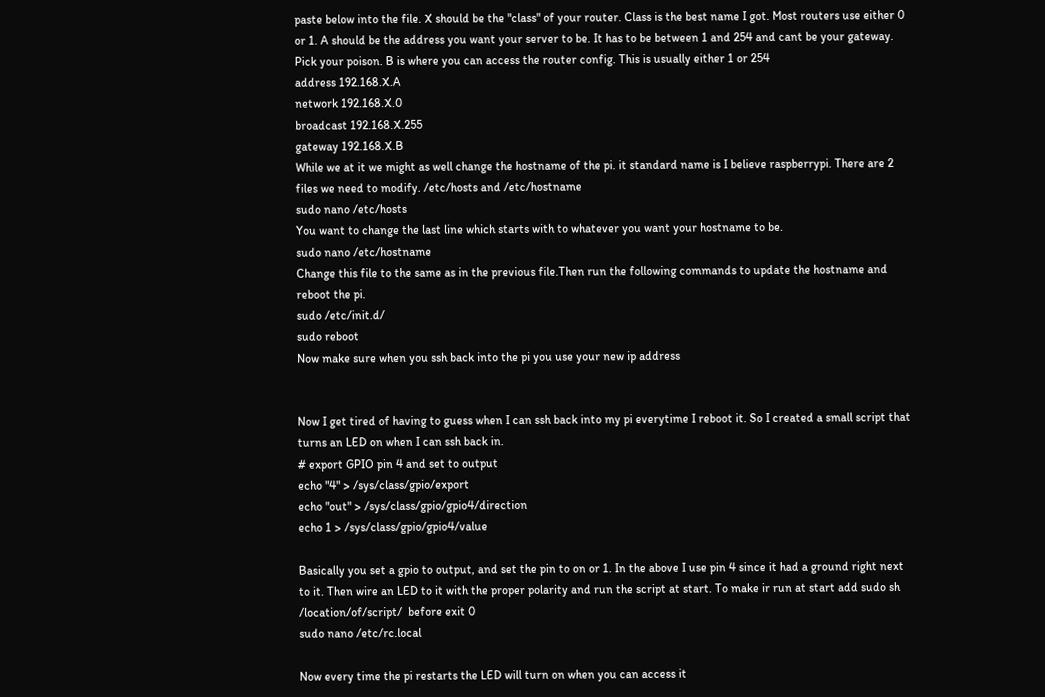paste below into the file. X should be the "class" of your router. Class is the best name I got. Most routers use either 0 or 1. A should be the address you want your server to be. It has to be between 1 and 254 and cant be your gateway. Pick your poison. B is where you can access the router config. This is usually either 1 or 254
address 192.168.X.A
network 192.168.X.0
broadcast 192.168.X.255
gateway 192.168.X.B
While we at it we might as well change the hostname of the pi. it standard name is I believe raspberrypi. There are 2 files we need to modify. /etc/hosts and /etc/hostname
sudo nano /etc/hosts
You want to change the last line which starts with to whatever you want your hostname to be.
sudo nano /etc/hostname
Change this file to the same as in the previous file.Then run the following commands to update the hostname and reboot the pi.
sudo /etc/init.d/
sudo reboot
Now make sure when you ssh back into the pi you use your new ip address


Now I get tired of having to guess when I can ssh back into my pi everytime I reboot it. So I created a small script that turns an LED on when I can ssh back in.
# export GPIO pin 4 and set to output
echo "4" > /sys/class/gpio/export
echo "out" > /sys/class/gpio/gpio4/direction
echo 1 > /sys/class/gpio/gpio4/value

Basically you set a gpio to output, and set the pin to on or 1. In the above I use pin 4 since it had a ground right next to it. Then wire an LED to it with the proper polarity and run the script at start. To make ir run at start add sudo sh /location/of/script/  before exit 0
sudo nano /etc/rc.local

Now every time the pi restarts the LED will turn on when you can access it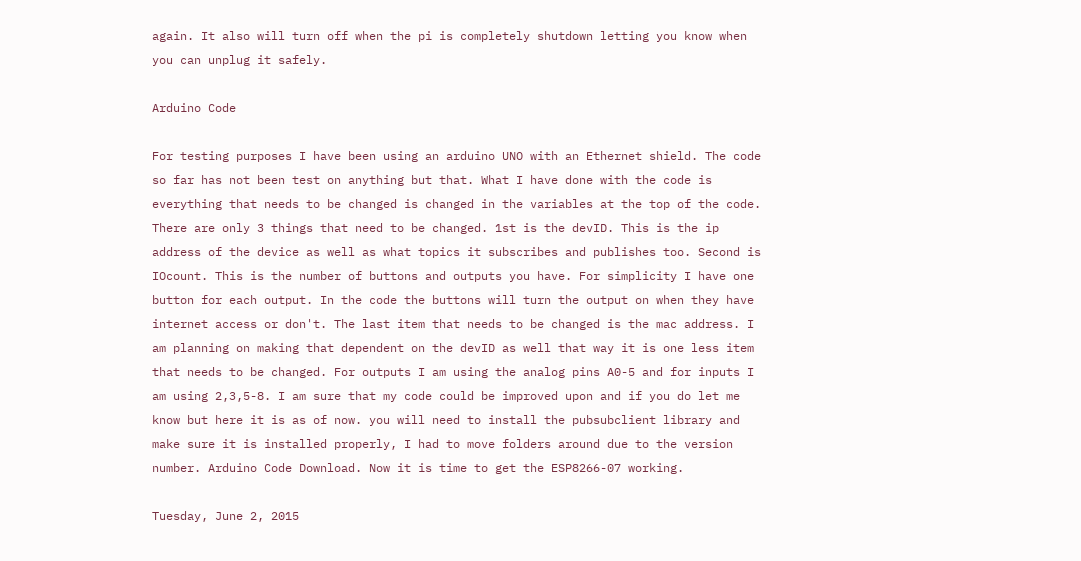again. It also will turn off when the pi is completely shutdown letting you know when you can unplug it safely.

Arduino Code

For testing purposes I have been using an arduino UNO with an Ethernet shield. The code so far has not been test on anything but that. What I have done with the code is everything that needs to be changed is changed in the variables at the top of the code. There are only 3 things that need to be changed. 1st is the devID. This is the ip address of the device as well as what topics it subscribes and publishes too. Second is IOcount. This is the number of buttons and outputs you have. For simplicity I have one button for each output. In the code the buttons will turn the output on when they have internet access or don't. The last item that needs to be changed is the mac address. I am planning on making that dependent on the devID as well that way it is one less item that needs to be changed. For outputs I am using the analog pins A0-5 and for inputs I am using 2,3,5-8. I am sure that my code could be improved upon and if you do let me know but here it is as of now. you will need to install the pubsubclient library and make sure it is installed properly, I had to move folders around due to the version number. Arduino Code Download. Now it is time to get the ESP8266-07 working.

Tuesday, June 2, 2015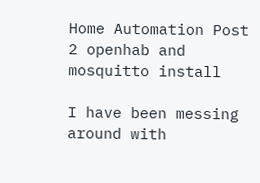Home Automation Post 2 openhab and mosquitto install

I have been messing around with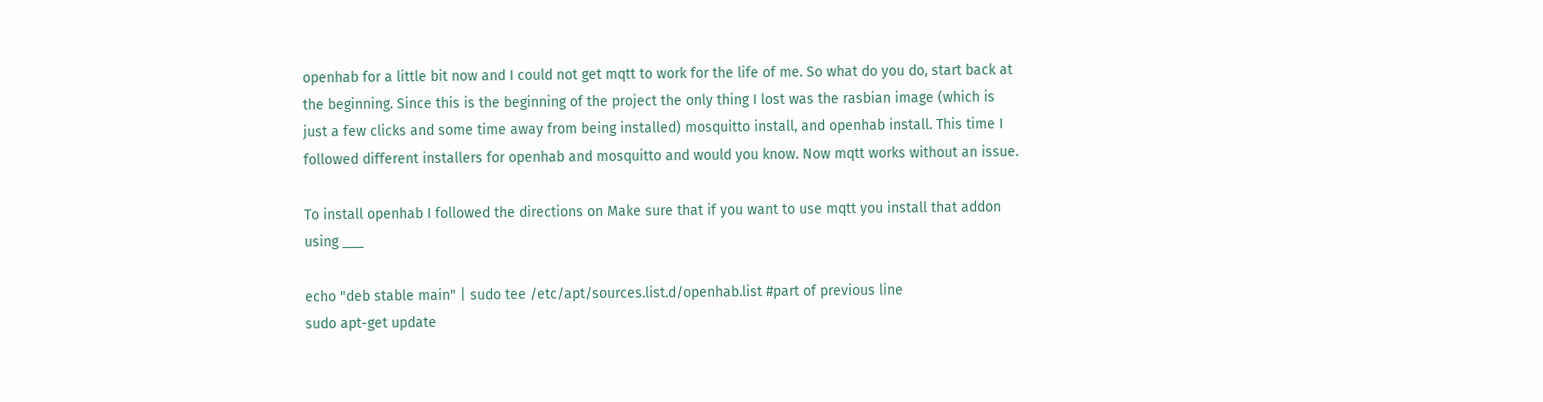openhab for a little bit now and I could not get mqtt to work for the life of me. So what do you do, start back at the beginning. Since this is the beginning of the project the only thing I lost was the rasbian image (which is just a few clicks and some time away from being installed) mosquitto install, and openhab install. This time I followed different installers for openhab and mosquitto and would you know. Now mqtt works without an issue.

To install openhab I followed the directions on Make sure that if you want to use mqtt you install that addon using ___

echo "deb stable main" | sudo tee /etc/apt/sources.list.d/openhab.list #part of previous line
sudo apt-get update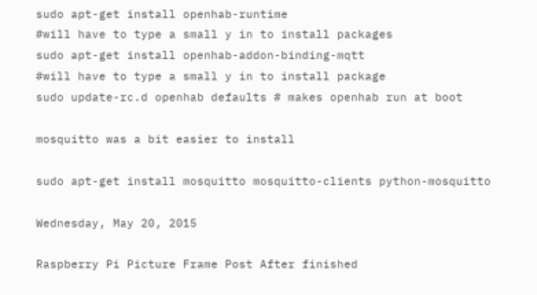sudo apt-get install openhab-runtime
#will have to type a small y in to install packages
sudo apt-get install openhab-addon-binding-mqtt
#will have to type a small y in to install package
sudo update-rc.d openhab defaults # makes openhab run at boot

mosquitto was a bit easier to install

sudo apt-get install mosquitto mosquitto-clients python-mosquitto

Wednesday, May 20, 2015

Raspberry Pi Picture Frame Post After finished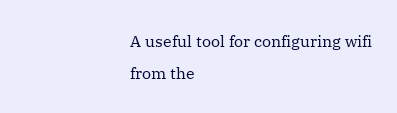A useful tool for configuring wifi from the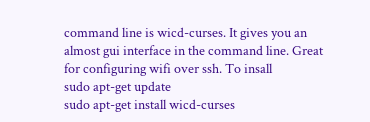command line is wicd-curses. It gives you an almost gui interface in the command line. Great for configuring wifi over ssh. To insall
sudo apt-get update
sudo apt-get install wicd-curses